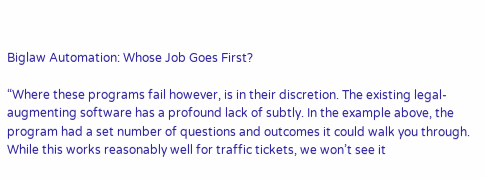Biglaw Automation: Whose Job Goes First?

“Where these programs fail however, is in their discretion. The existing legal-augmenting software has a profound lack of subtly. In the example above, the program had a set number of questions and outcomes it could walk you through. While this works reasonably well for traffic tickets, we won’t see it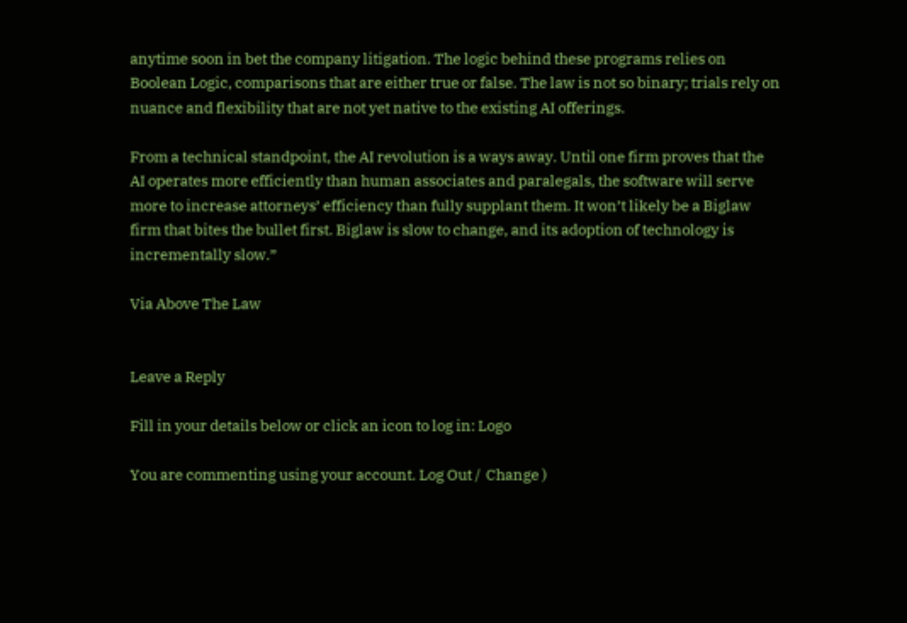anytime soon in bet the company litigation. The logic behind these programs relies on Boolean Logic, comparisons that are either true or false. The law is not so binary; trials rely on nuance and flexibility that are not yet native to the existing AI offerings.

From a technical standpoint, the AI revolution is a ways away. Until one firm proves that the AI operates more efficiently than human associates and paralegals, the software will serve more to increase attorneys’ efficiency than fully supplant them. It won’t likely be a Biglaw firm that bites the bullet first. Biglaw is slow to change, and its adoption of technology is incrementally slow.”

Via Above The Law


Leave a Reply

Fill in your details below or click an icon to log in: Logo

You are commenting using your account. Log Out /  Change )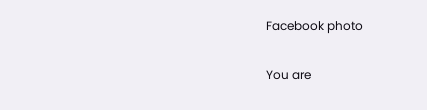Facebook photo

You are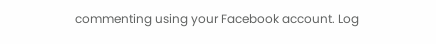commenting using your Facebook account. Log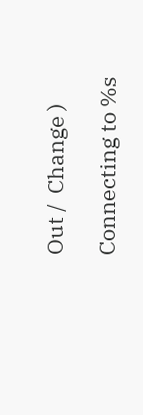Out /  Change )

Connecting to %s